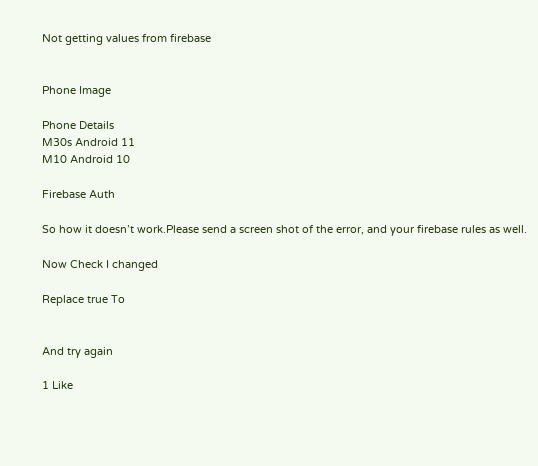Not getting values from firebase


Phone Image

Phone Details
M30s Android 11
M10 Android 10

Firebase Auth

So how it doesn’t work.Please send a screen shot of the error, and your firebase rules as well.

Now Check I changed

Replace true To


And try again

1 Like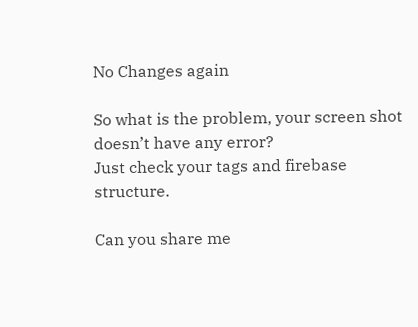No Changes again

So what is the problem, your screen shot doesn’t have any error?
Just check your tags and firebase structure.

Can you share me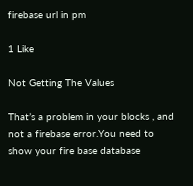firebase url in pm

1 Like

Not Getting The Values

That’s a problem in your blocks , and not a firebase error.You need to show your fire base database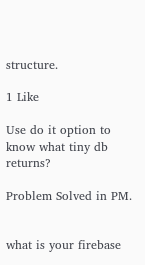structure.

1 Like

Use do it option to know what tiny db returns?

Problem Solved in PM.


what is your firebase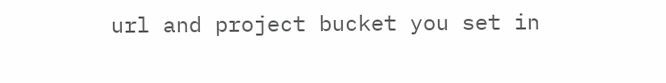url and project bucket you set in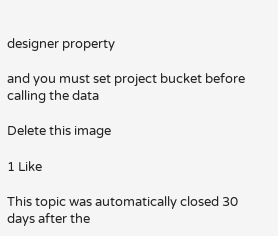designer property

and you must set project bucket before calling the data

Delete this image

1 Like

This topic was automatically closed 30 days after the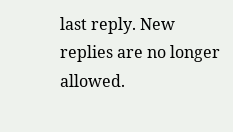last reply. New replies are no longer allowed.